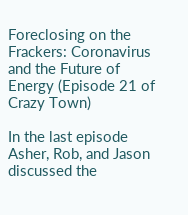Foreclosing on the Frackers: Coronavirus and the Future of Energy (Episode 21 of Crazy Town)

In the last episode Asher, Rob, and Jason discussed the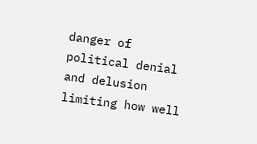danger of political denial and delusion limiting how well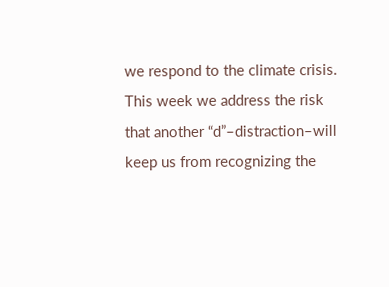we respond to the climate crisis. This week we address the risk that another “d”–distraction–will keep us from recognizing the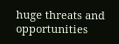huge threats and opportunities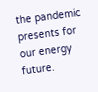the pandemic presents for our energy future.